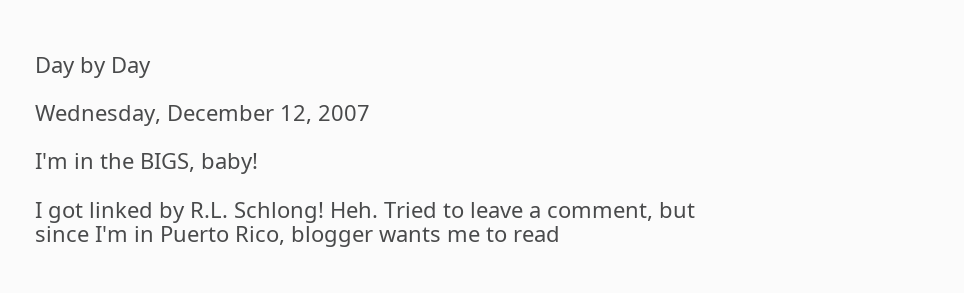Day by Day

Wednesday, December 12, 2007

I'm in the BIGS, baby!

I got linked by R.L. Schlong! Heh. Tried to leave a comment, but since I'm in Puerto Rico, blogger wants me to read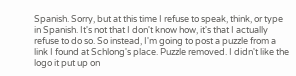Spanish. Sorry, but at this time I refuse to speak, think, or type in Spanish. It's not that I don't know how, it's that I actually refuse to do so. So instead, I'm going to post a puzzle from a link I found at Schlong's place. Puzzle removed. I didn't like the logo it put up on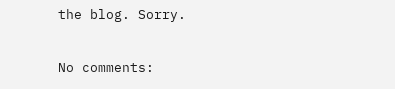the blog. Sorry.

No comments: